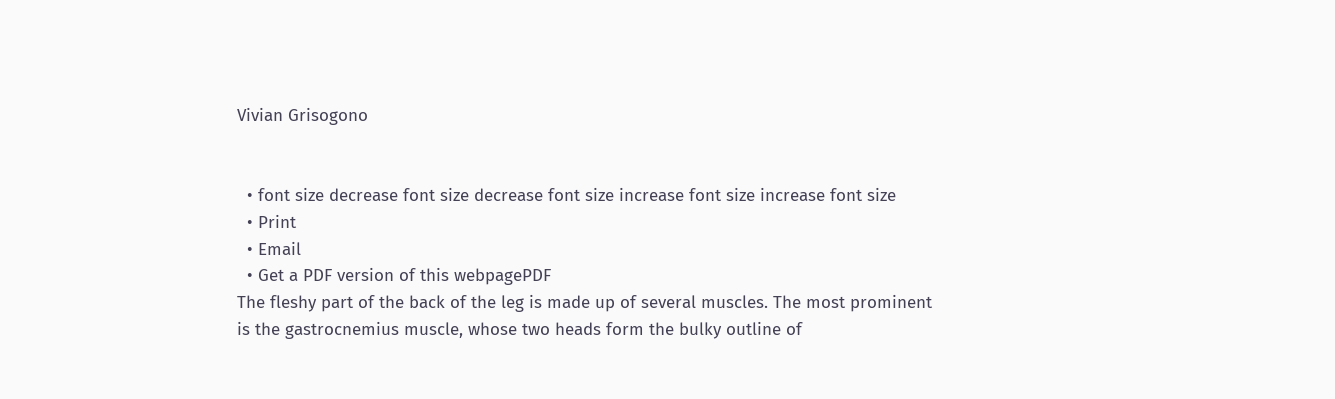Vivian Grisogono


  • font size decrease font size decrease font size increase font size increase font size
  • Print
  • Email
  • Get a PDF version of this webpagePDF
The fleshy part of the back of the leg is made up of several muscles. The most prominent is the gastrocnemius muscle, whose two heads form the bulky outline of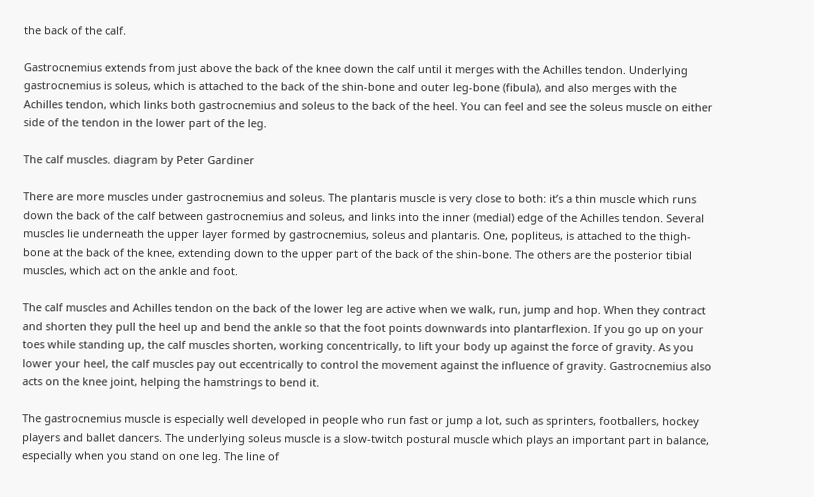the back of the calf.

Gastrocnemius extends from just above the back of the knee down the calf until it merges with the Achilles tendon. Underlying gastrocnemius is soleus, which is attached to the back of the shin-bone and outer leg-bone (fibula), and also merges with the Achilles tendon, which links both gastrocnemius and soleus to the back of the heel. You can feel and see the soleus muscle on either side of the tendon in the lower part of the leg.

The calf muscles. diagram by Peter Gardiner

There are more muscles under gastrocnemius and soleus. The plantaris muscle is very close to both: it’s a thin muscle which runs down the back of the calf between gastrocnemius and soleus, and links into the inner (medial) edge of the Achilles tendon. Several muscles lie underneath the upper layer formed by gastrocnemius, soleus and plantaris. One, popliteus, is attached to the thigh-bone at the back of the knee, extending down to the upper part of the back of the shin-bone. The others are the posterior tibial muscles, which act on the ankle and foot.

The calf muscles and Achilles tendon on the back of the lower leg are active when we walk, run, jump and hop. When they contract and shorten they pull the heel up and bend the ankle so that the foot points downwards into plantarflexion. If you go up on your toes while standing up, the calf muscles shorten, working concentrically, to lift your body up against the force of gravity. As you lower your heel, the calf muscles pay out eccentrically to control the movement against the influence of gravity. Gastrocnemius also acts on the knee joint, helping the hamstrings to bend it.

The gastrocnemius muscle is especially well developed in people who run fast or jump a lot, such as sprinters, footballers, hockey players and ballet dancers. The underlying soleus muscle is a slow-twitch postural muscle which plays an important part in balance, especially when you stand on one leg. The line of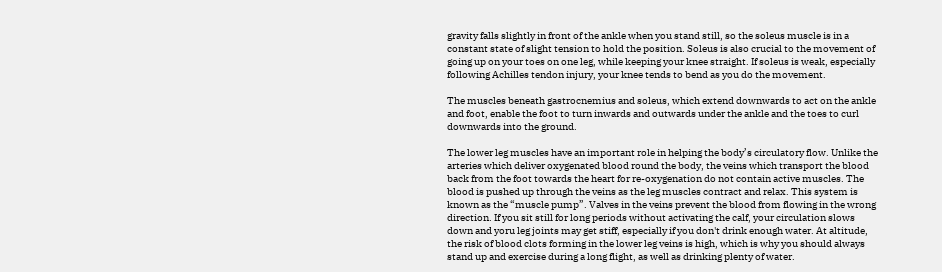gravity falls slightly in front of the ankle when you stand still, so the soleus muscle is in a constant state of slight tension to hold the position. Soleus is also crucial to the movement of going up on your toes on one leg, while keeping your knee straight. If soleus is weak, especially following Achilles tendon injury, your knee tends to bend as you do the movement.

The muscles beneath gastrocnemius and soleus, which extend downwards to act on the ankle and foot, enable the foot to turn inwards and outwards under the ankle and the toes to curl downwards into the ground.

The lower leg muscles have an important role in helping the body’s circulatory flow. Unlike the arteries which deliver oxygenated blood round the body, the veins which transport the blood back from the foot towards the heart for re-oxygenation do not contain active muscles. The blood is pushed up through the veins as the leg muscles contract and relax. This system is known as the “muscle pump”. Valves in the veins prevent the blood from flowing in the wrong direction. If you sit still for long periods without activating the calf, your circulation slows down and yoru leg joints may get stiff, especially if you don't drink enough water. At altitude, the risk of blood clots forming in the lower leg veins is high, which is why you should always stand up and exercise during a long flight, as well as drinking plenty of water.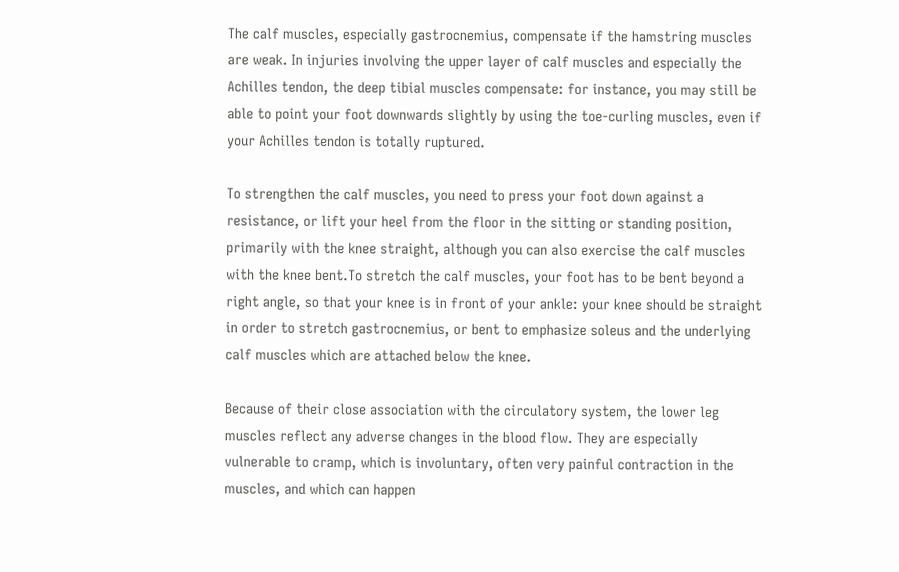The calf muscles, especially gastrocnemius, compensate if the hamstring muscles are weak. In injuries involving the upper layer of calf muscles and especially the Achilles tendon, the deep tibial muscles compensate: for instance, you may still be able to point your foot downwards slightly by using the toe-curling muscles, even if your Achilles tendon is totally ruptured.

To strengthen the calf muscles, you need to press your foot down against a resistance, or lift your heel from the floor in the sitting or standing position, primarily with the knee straight, although you can also exercise the calf muscles with the knee bent.To stretch the calf muscles, your foot has to be bent beyond a right angle, so that your knee is in front of your ankle: your knee should be straight in order to stretch gastrocnemius, or bent to emphasize soleus and the underlying calf muscles which are attached below the knee.

Because of their close association with the circulatory system, the lower leg muscles reflect any adverse changes in the blood flow. They are especially vulnerable to cramp, which is involuntary, often very painful contraction in the muscles, and which can happen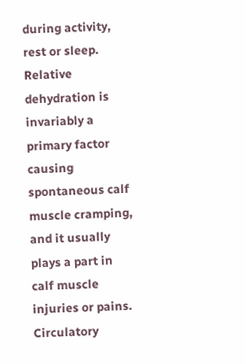during activity, rest or sleep. Relative dehydration is invariably a primary factor causing spontaneous calf muscle cramping, and it usually plays a part in calf muscle injuries or pains. Circulatory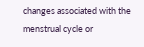changes associated with the menstrual cycle or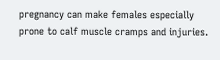pregnancy can make females especially prone to calf muscle cramps and injuries.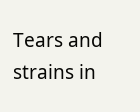Tears and strains in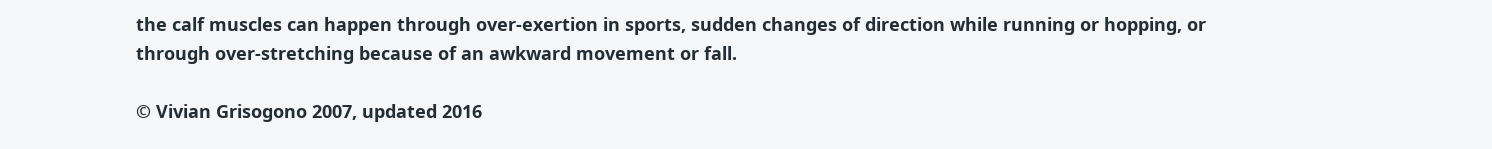the calf muscles can happen through over-exertion in sports, sudden changes of direction while running or hopping, or through over-stretching because of an awkward movement or fall.

© Vivian Grisogono 2007, updated 2016